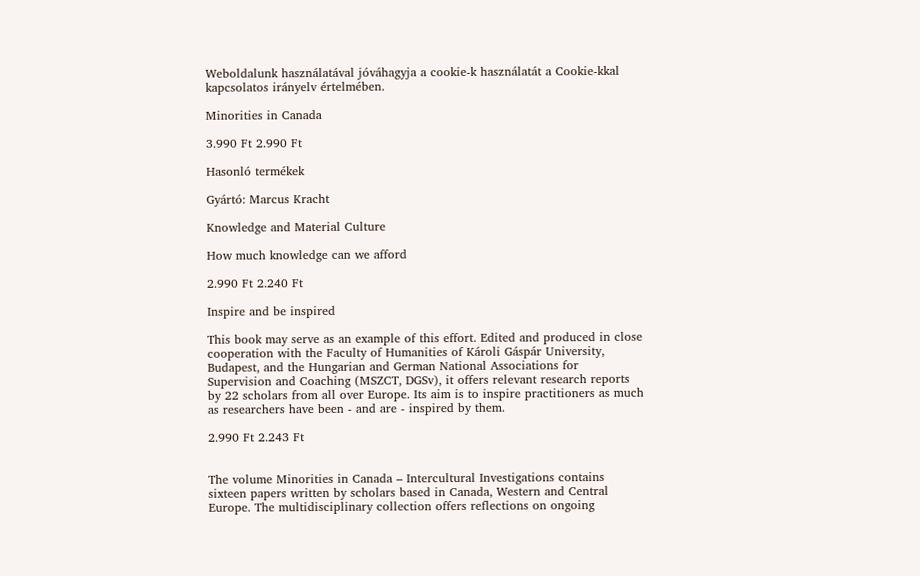Weboldalunk használatával jóváhagyja a cookie-k használatát a Cookie-kkal kapcsolatos irányelv értelmében.

Minorities in Canada

3.990 Ft 2.990 Ft

Hasonló termékek

Gyártó: Marcus Kracht

Knowledge and Material Culture

How much knowledge can we afford

2.990 Ft 2.240 Ft

Inspire and be inspired

This book may serve as an example of this effort. Edited and produced in close cooperation with the Faculty of Humanities of Károli Gáspár University, Budapest, and the Hungarian and German National Associations for Supervision and Coaching (MSZCT, DGSv), it offers relevant research reports by 22 scholars from all over Europe. Its aim is to inspire practitioners as much as researchers have been - and are - inspired by them.

2.990 Ft 2.243 Ft


The volume Minorities in Canada – Intercultural Investigations contains sixteen papers written by scholars based in Canada, Western and Central Europe. The multidisciplinary collection offers reflections on ongoing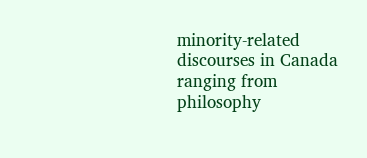minority-related discourses in Canada ranging from philosophy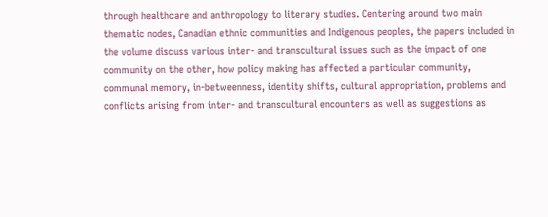through healthcare and anthropology to literary studies. Centering around two main thematic nodes, Canadian ethnic communities and Indigenous peoples, the papers included in the volume discuss various inter- and transcultural issues such as the impact of one community on the other, how policy making has affected a particular community, communal memory, in-betweenness, identity shifts, cultural appropriation, problems and conflicts arising from inter- and transcultural encounters as well as suggestions as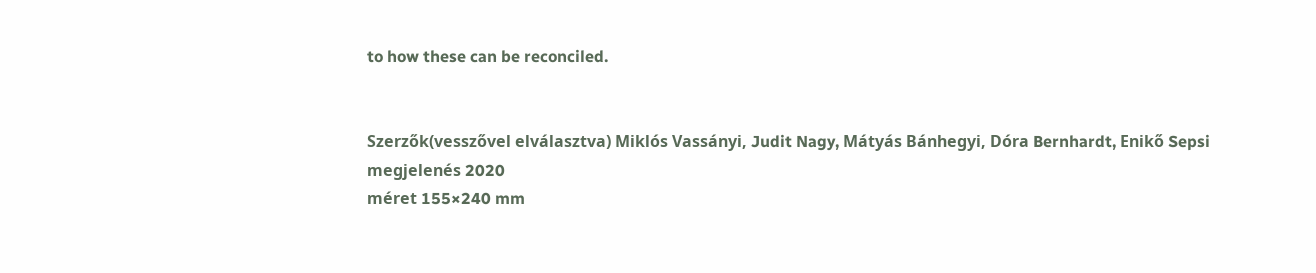to how these can be reconciled.


Szerzők(vesszővel elválasztva) Miklós Vassányi, Judit Nagy, Mátyás Bánhegyi, Dóra Bernhardt, Enikő Sepsi
megjelenés 2020
méret 155×240 mm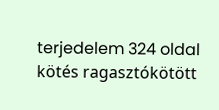terjedelem 324 oldal
kötés ragasztókötött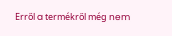Erről a termékről még nem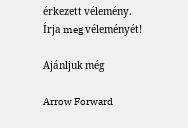érkezett vélemény.
Írja meg véleményét!

Ajánljuk még

Arrow Forward